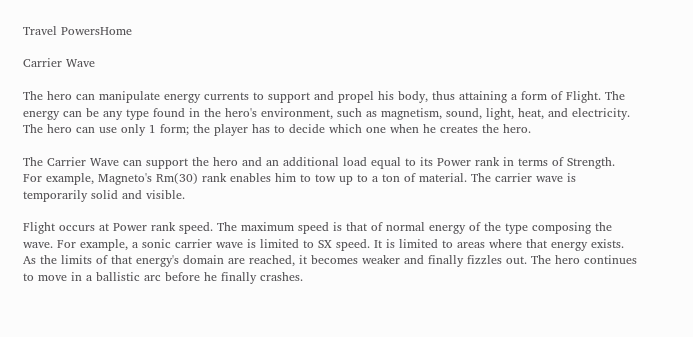Travel PowersHome

Carrier Wave

The hero can manipulate energy currents to support and propel his body, thus attaining a form of Flight. The energy can be any type found in the hero's environment, such as magnetism, sound, light, heat, and electricity. The hero can use only 1 form; the player has to decide which one when he creates the hero.

The Carrier Wave can support the hero and an additional load equal to its Power rank in terms of Strength. For example, Magneto's Rm(30) rank enables him to tow up to a ton of material. The carrier wave is temporarily solid and visible.

Flight occurs at Power rank speed. The maximum speed is that of normal energy of the type composing the wave. For example, a sonic carrier wave is limited to SX speed. It is limited to areas where that energy exists. As the limits of that energy's domain are reached, it becomes weaker and finally fizzles out. The hero continues to move in a ballistic arc before he finally crashes.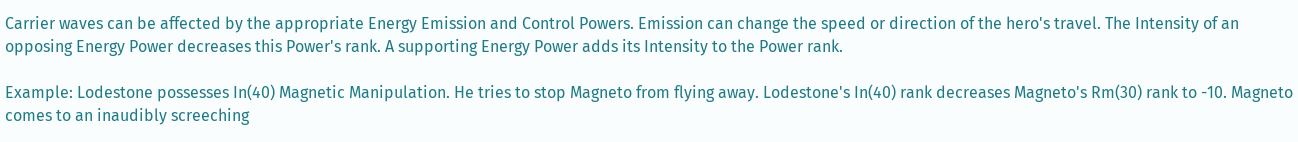Carrier waves can be affected by the appropriate Energy Emission and Control Powers. Emission can change the speed or direction of the hero's travel. The Intensity of an opposing Energy Power decreases this Power's rank. A supporting Energy Power adds its Intensity to the Power rank.

Example: Lodestone possesses In(40) Magnetic Manipulation. He tries to stop Magneto from flying away. Lodestone's In(40) rank decreases Magneto's Rm(30) rank to -10. Magneto comes to an inaudibly screeching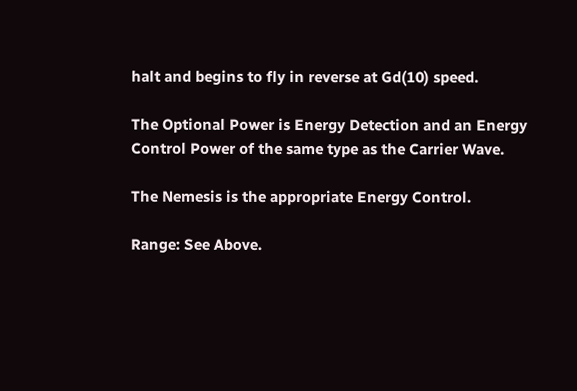halt and begins to fly in reverse at Gd(10) speed.

The Optional Power is Energy Detection and an Energy Control Power of the same type as the Carrier Wave.

The Nemesis is the appropriate Energy Control.

Range: See Above.